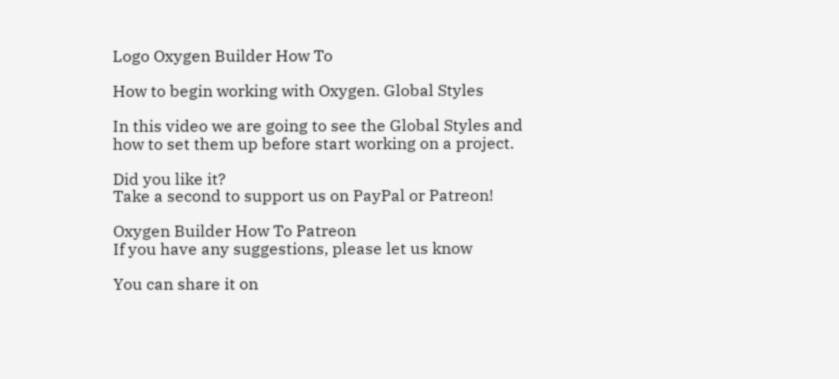Logo Oxygen Builder How To

How to begin working with Oxygen. Global Styles

In this video we are going to see the Global Styles and how to set them up before start working on a project.

Did you like it?
Take a second to support us on PayPal or Patreon!

Oxygen Builder How To Patreon
If you have any suggestions, please let us know

You can share it on